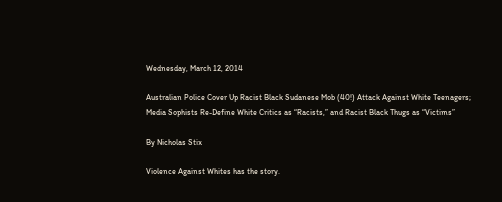Wednesday, March 12, 2014

Australian Police Cover Up Racist Black Sudanese Mob (40!) Attack Against White Teenagers; Media Sophists Re-Define White Critics as “Racists,” and Racist Black Thugs as “Victims”

By Nicholas Stix

Violence Against Whites has the story.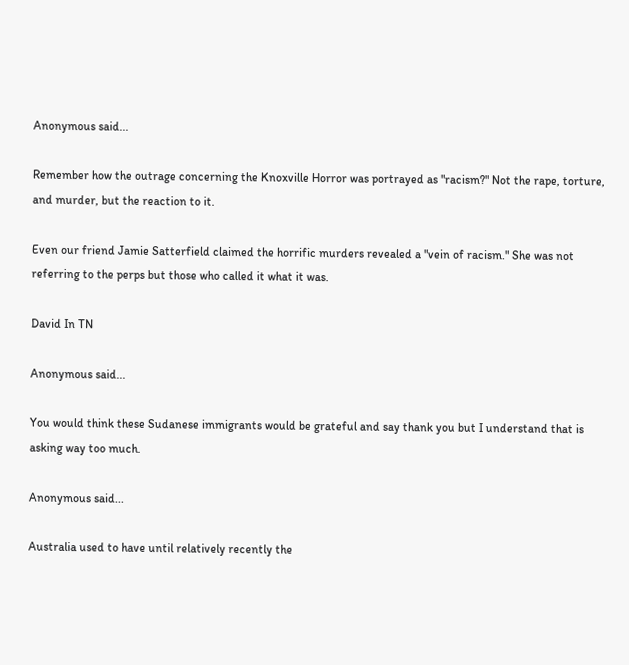Anonymous said...

Remember how the outrage concerning the Knoxville Horror was portrayed as "racism?" Not the rape, torture, and murder, but the reaction to it.

Even our friend Jamie Satterfield claimed the horrific murders revealed a "vein of racism." She was not referring to the perps but those who called it what it was.

David In TN

Anonymous said...

You would think these Sudanese immigrants would be grateful and say thank you but I understand that is asking way too much.

Anonymous said...

Australia used to have until relatively recently the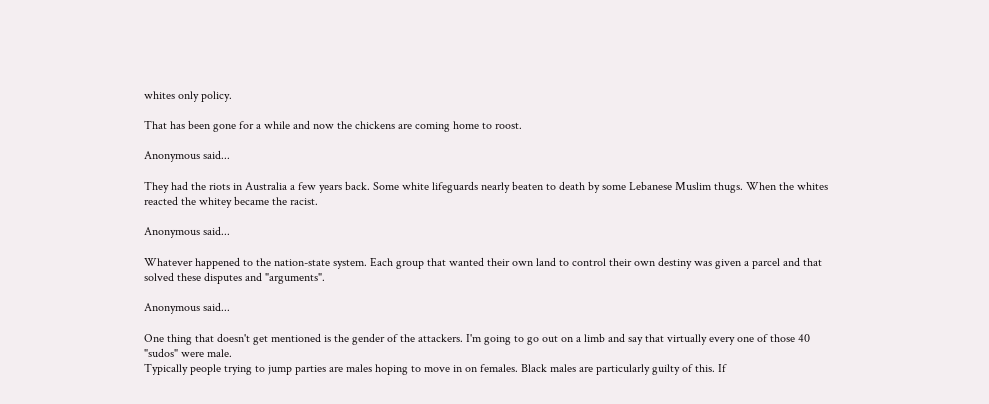whites only policy.

That has been gone for a while and now the chickens are coming home to roost.

Anonymous said...

They had the riots in Australia a few years back. Some white lifeguards nearly beaten to death by some Lebanese Muslim thugs. When the whites reacted the whitey became the racist.

Anonymous said...

Whatever happened to the nation-state system. Each group that wanted their own land to control their own destiny was given a parcel and that solved these disputes and "arguments".

Anonymous said...

One thing that doesn't get mentioned is the gender of the attackers. I'm going to go out on a limb and say that virtually every one of those 40 "sudos" were male.
Typically people trying to jump parties are males hoping to move in on females. Black males are particularly guilty of this. If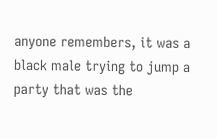anyone remembers, it was a black male trying to jump a party that was the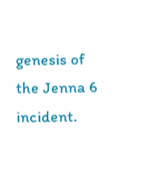genesis of the Jenna 6 incident.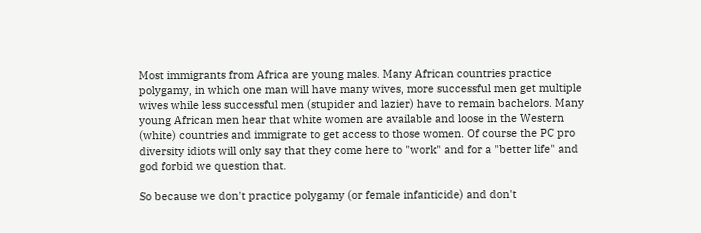Most immigrants from Africa are young males. Many African countries practice polygamy, in which one man will have many wives, more successful men get multiple wives while less successful men (stupider and lazier) have to remain bachelors. Many young African men hear that white women are available and loose in the Western (white) countries and immigrate to get access to those women. Of course the PC pro diversity idiots will only say that they come here to "work" and for a "better life" and god forbid we question that.

So because we don't practice polygamy (or female infanticide) and don't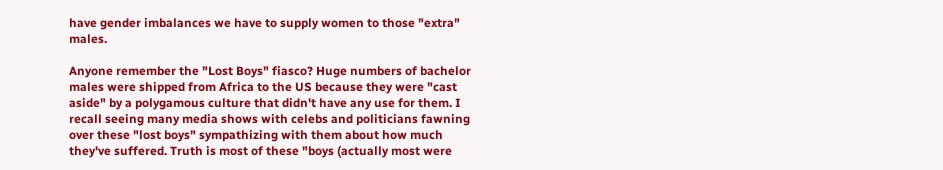have gender imbalances we have to supply women to those "extra" males.

Anyone remember the "Lost Boys" fiasco? Huge numbers of bachelor males were shipped from Africa to the US because they were "cast aside" by a polygamous culture that didn't have any use for them. I recall seeing many media shows with celebs and politicians fawning over these "lost boys" sympathizing with them about how much they've suffered. Truth is most of these "boys (actually most were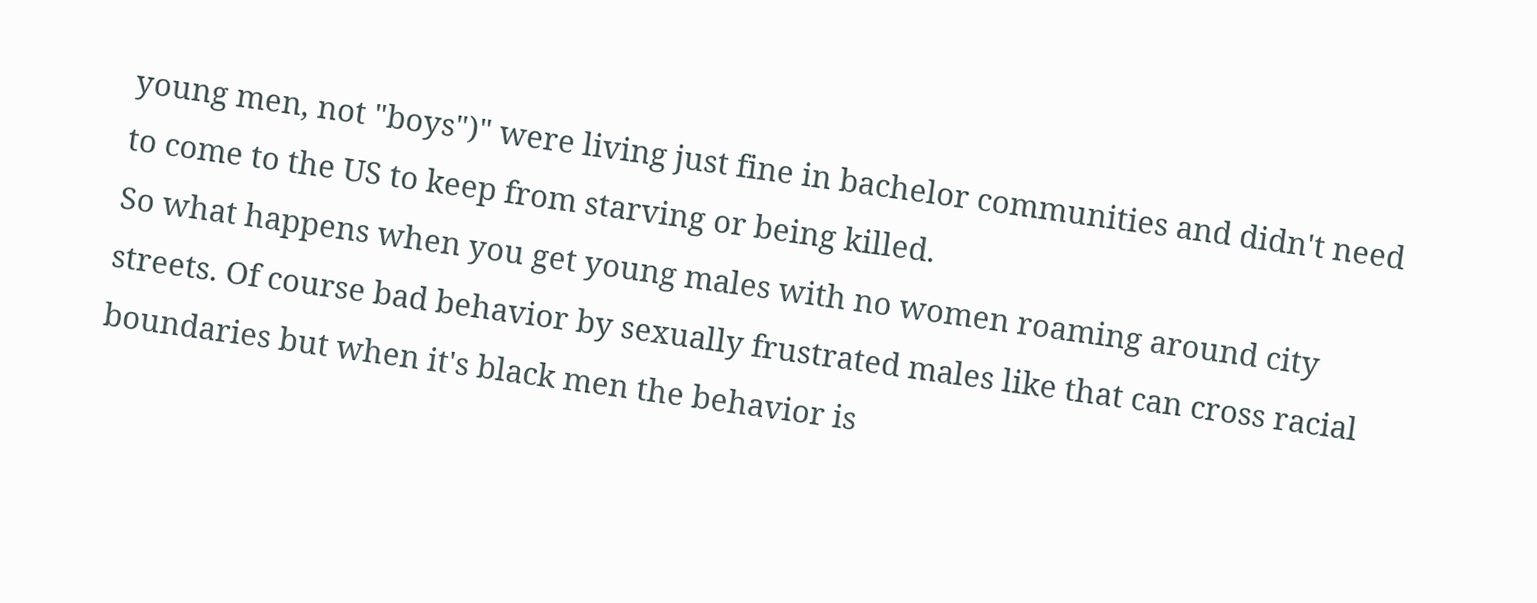young men, not "boys")" were living just fine in bachelor communities and didn't need to come to the US to keep from starving or being killed.
So what happens when you get young males with no women roaming around city streets. Of course bad behavior by sexually frustrated males like that can cross racial boundaries but when it's black men the behavior is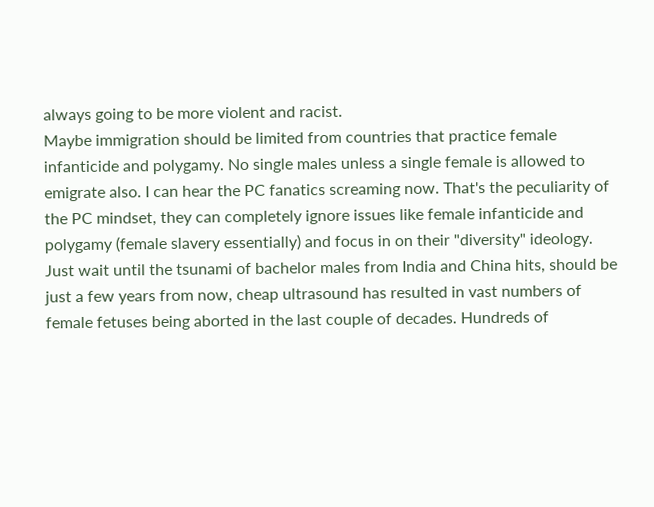always going to be more violent and racist.
Maybe immigration should be limited from countries that practice female infanticide and polygamy. No single males unless a single female is allowed to emigrate also. I can hear the PC fanatics screaming now. That's the peculiarity of the PC mindset, they can completely ignore issues like female infanticide and polygamy (female slavery essentially) and focus in on their "diversity" ideology.
Just wait until the tsunami of bachelor males from India and China hits, should be just a few years from now, cheap ultrasound has resulted in vast numbers of female fetuses being aborted in the last couple of decades. Hundreds of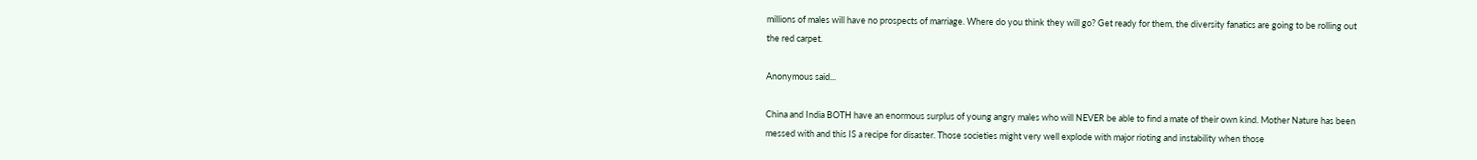millions of males will have no prospects of marriage. Where do you think they will go? Get ready for them, the diversity fanatics are going to be rolling out the red carpet.

Anonymous said...

China and India BOTH have an enormous surplus of young angry males who will NEVER be able to find a mate of their own kind. Mother Nature has been messed with and this IS a recipe for disaster. Those societies might very well explode with major rioting and instability when those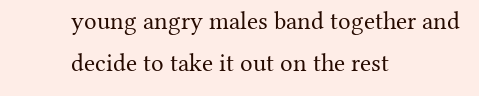young angry males band together and decide to take it out on the rest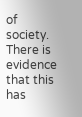of society. There is evidence that this has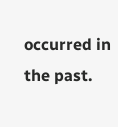occurred in the past.